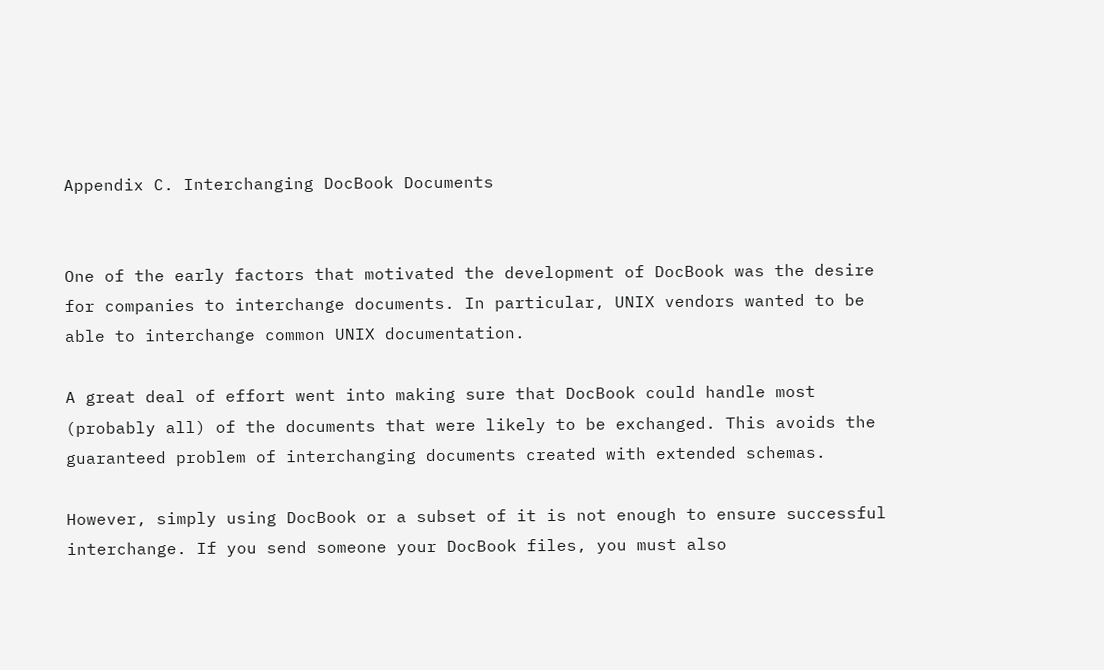Appendix C. Interchanging DocBook Documents


One of the early factors that motivated the development of DocBook was the desire for companies to interchange documents. In particular, UNIX vendors wanted to be able to interchange common UNIX documentation.

A great deal of effort went into making sure that DocBook could handle most (probably all) of the documents that were likely to be exchanged. This avoids the guaranteed problem of interchanging documents created with extended schemas.

However, simply using DocBook or a subset of it is not enough to ensure successful interchange. If you send someone your DocBook files, you must also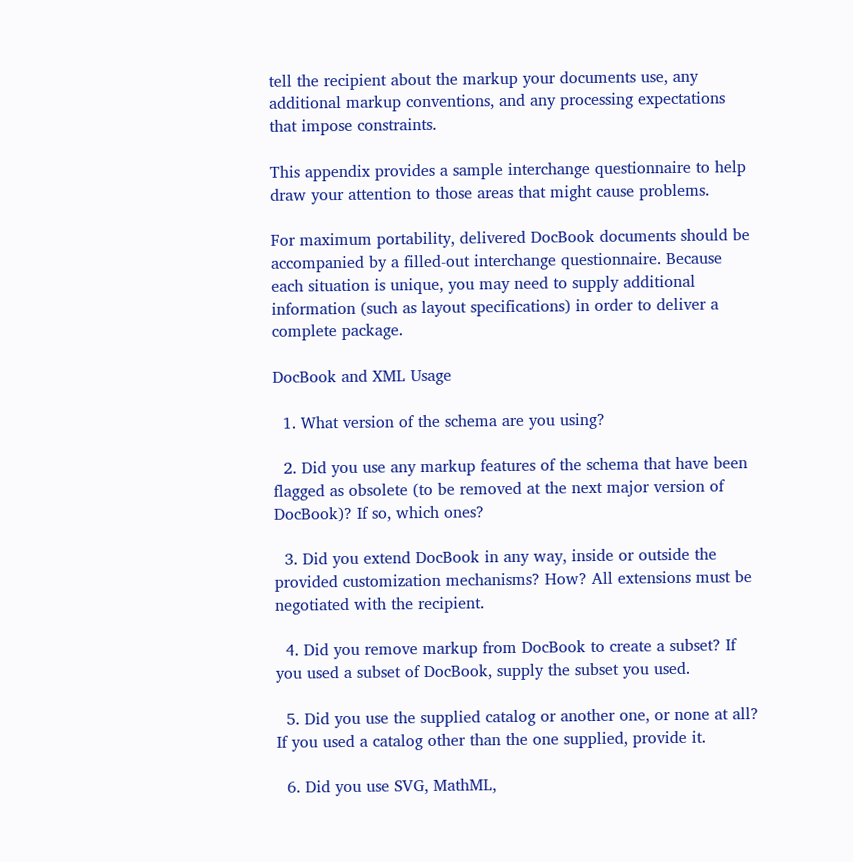tell the recipient about the markup your documents use, any additional markup conventions, and any processing expectations that impose constraints.

This appendix provides a sample interchange questionnaire to help draw your attention to those areas that might cause problems.

For maximum portability, delivered DocBook documents should be accompanied by a filled-out interchange questionnaire. Because each situation is unique, you may need to supply additional information (such as layout specifications) in order to deliver a complete package.

DocBook and XML Usage

  1. What version of the schema are you using?

  2. Did you use any markup features of the schema that have been flagged as obsolete (to be removed at the next major version of DocBook)? If so, which ones?

  3. Did you extend DocBook in any way, inside or outside the provided customization mechanisms? How? All extensions must be negotiated with the recipient.

  4. Did you remove markup from DocBook to create a subset? If you used a subset of DocBook, supply the subset you used.

  5. Did you use the supplied catalog or another one, or none at all? If you used a catalog other than the one supplied, provide it.

  6. Did you use SVG, MathML,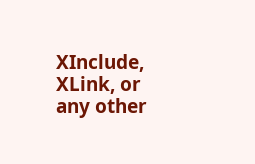XInclude, XLink, or any other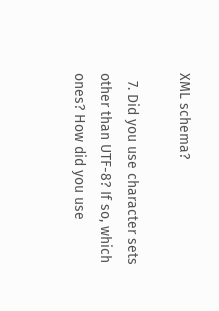XML schema?

  7. Did you use character sets other than UTF-8? If so, which ones? How did you use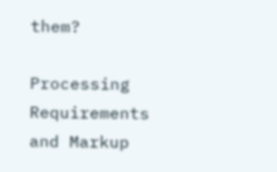them?

Processing Requirements and Markup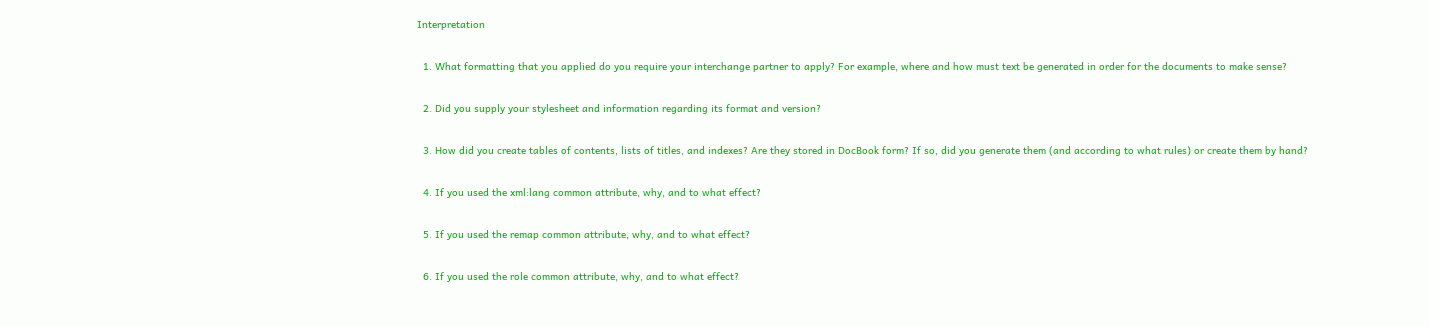Interpretation

  1. What formatting that you applied do you require your interchange partner to apply? For example, where and how must text be generated in order for the documents to make sense?

  2. Did you supply your stylesheet and information regarding its format and version?

  3. How did you create tables of contents, lists of titles, and indexes? Are they stored in DocBook form? If so, did you generate them (and according to what rules) or create them by hand?

  4. If you used the xml:lang common attribute, why, and to what effect?

  5. If you used the remap common attribute, why, and to what effect?

  6. If you used the role common attribute, why, and to what effect?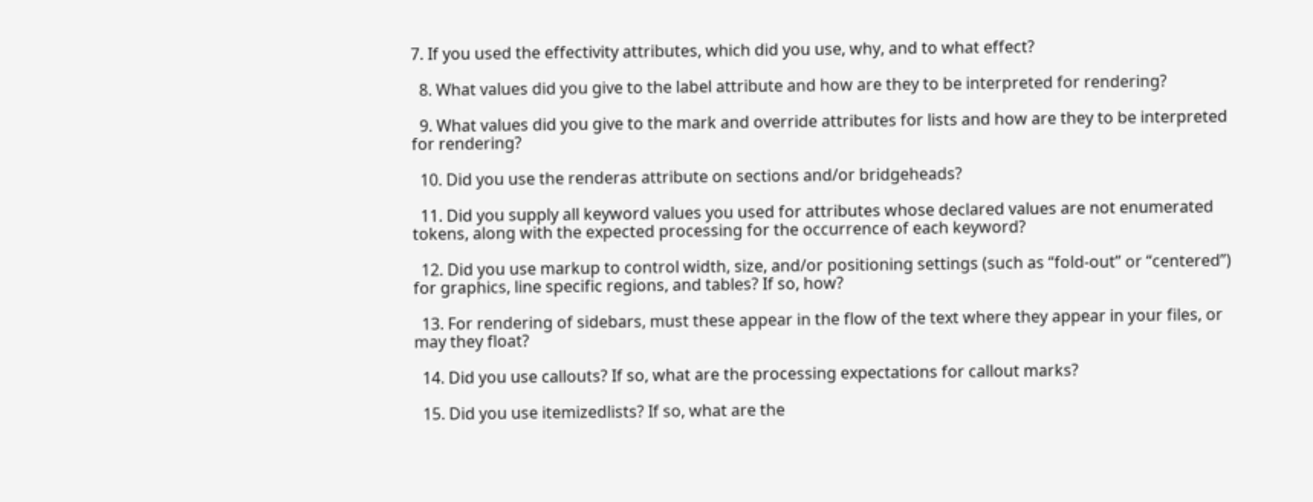7. If you used the effectivity attributes, which did you use, why, and to what effect?

  8. What values did you give to the label attribute and how are they to be interpreted for rendering?

  9. What values did you give to the mark and override attributes for lists and how are they to be interpreted for rendering?

  10. Did you use the renderas attribute on sections and/or bridgeheads?

  11. Did you supply all keyword values you used for attributes whose declared values are not enumerated tokens, along with the expected processing for the occurrence of each keyword?

  12. Did you use markup to control width, size, and/or positioning settings (such as “fold-out” or “centered”) for graphics, line specific regions, and tables? If so, how?

  13. For rendering of sidebars, must these appear in the flow of the text where they appear in your files, or may they float?

  14. Did you use callouts? If so, what are the processing expectations for callout marks?

  15. Did you use itemizedlists? If so, what are the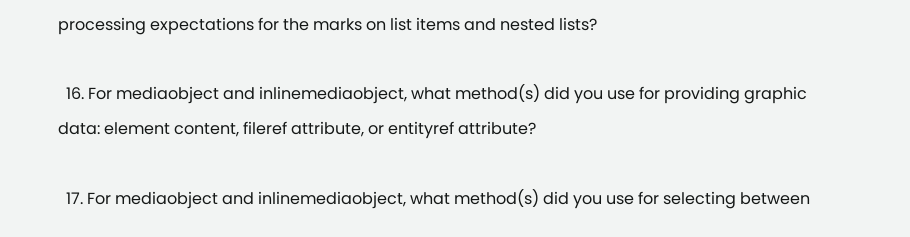processing expectations for the marks on list items and nested lists?

  16. For mediaobject and inlinemediaobject, what method(s) did you use for providing graphic data: element content, fileref attribute, or entityref attribute?

  17. For mediaobject and inlinemediaobject, what method(s) did you use for selecting between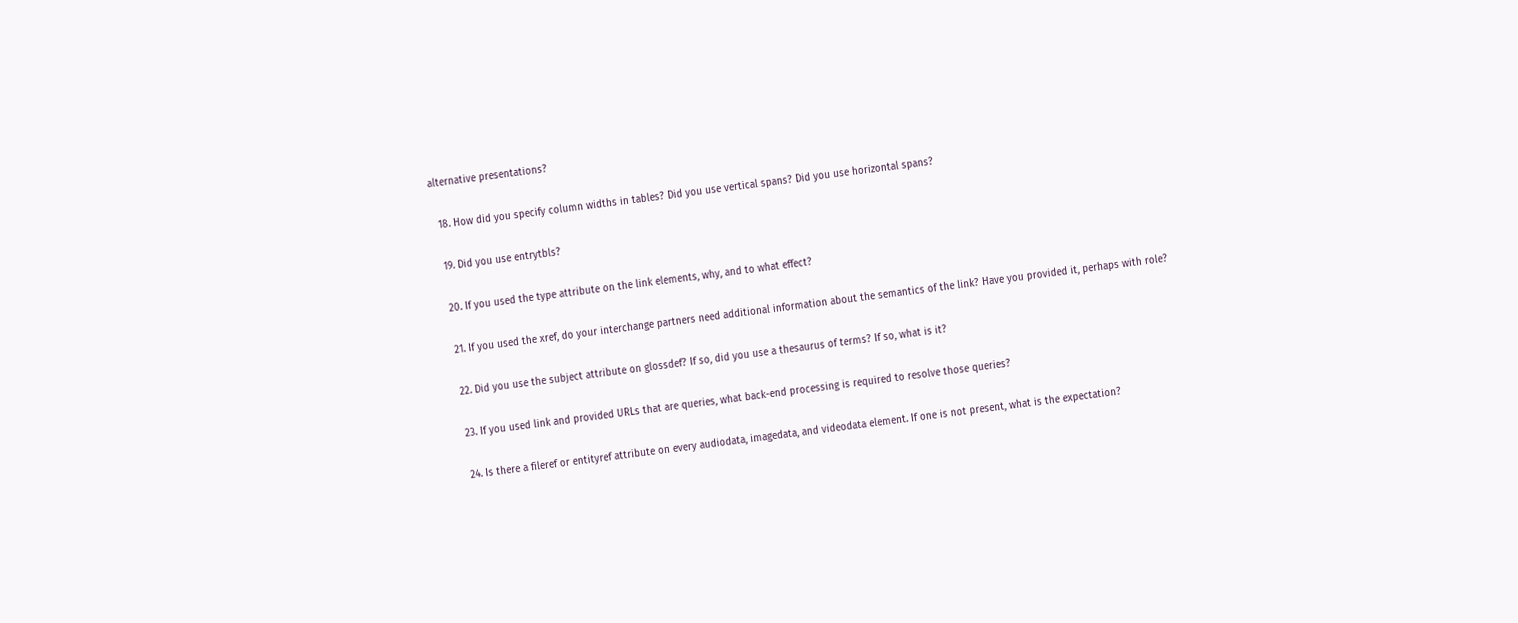alternative presentations?

  18. How did you specify column widths in tables? Did you use vertical spans? Did you use horizontal spans?

  19. Did you use entrytbls?

  20. If you used the type attribute on the link elements, why, and to what effect?

  21. If you used the xref, do your interchange partners need additional information about the semantics of the link? Have you provided it, perhaps with role?

  22. Did you use the subject attribute on glossdef? If so, did you use a thesaurus of terms? If so, what is it?

  23. If you used link and provided URLs that are queries, what back-end processing is required to resolve those queries?

  24. Is there a fileref or entityref attribute on every audiodata, imagedata, and videodata element. If one is not present, what is the expectation?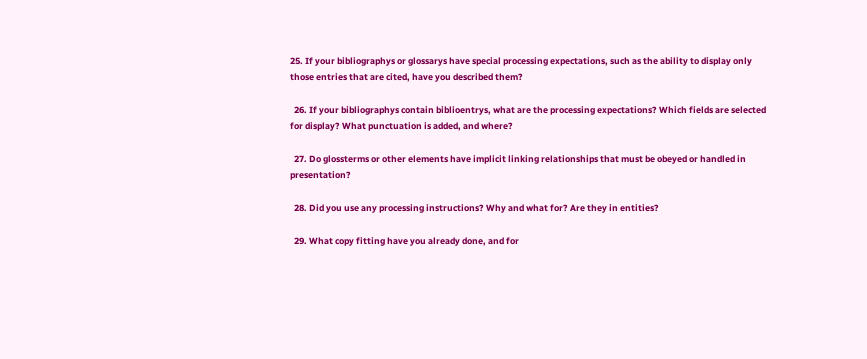25. If your bibliographys or glossarys have special processing expectations, such as the ability to display only those entries that are cited, have you described them?

  26. If your bibliographys contain biblioentrys, what are the processing expectations? Which fields are selected for display? What punctuation is added, and where?

  27. Do glossterms or other elements have implicit linking relationships that must be obeyed or handled in presentation?

  28. Did you use any processing instructions? Why and what for? Are they in entities?

  29. What copy fitting have you already done, and for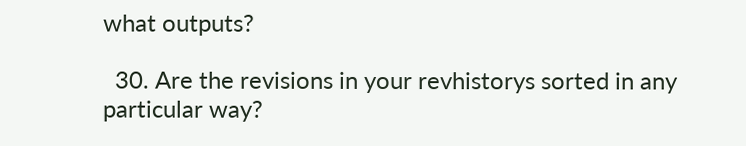what outputs?

  30. Are the revisions in your revhistorys sorted in any particular way?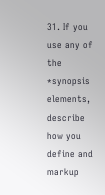31. If you use any of the *synopsis elements, describe how you define and markup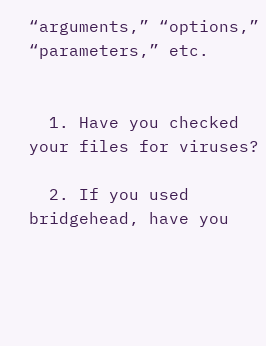“arguments,” “options,” “parameters,” etc.


  1. Have you checked your files for viruses?

  2. If you used bridgehead, have you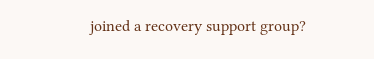joined a recovery support group?